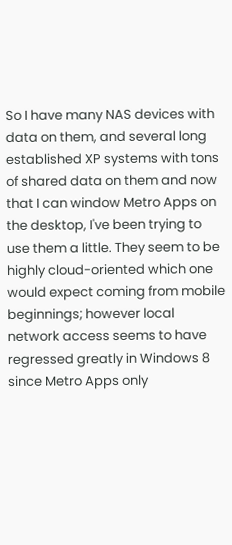So I have many NAS devices with data on them, and several long established XP systems with tons of shared data on them and now that I can window Metro Apps on the desktop, I've been trying to use them a little. They seem to be highly cloud-oriented which one would expect coming from mobile beginnings; however local network access seems to have regressed greatly in Windows 8 since Metro Apps only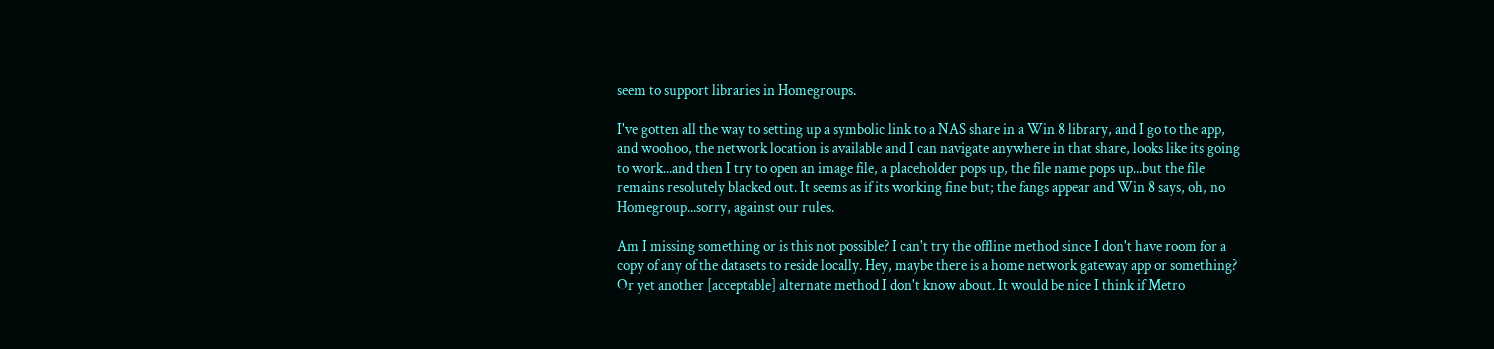seem to support libraries in Homegroups.

I've gotten all the way to setting up a symbolic link to a NAS share in a Win 8 library, and I go to the app, and woohoo, the network location is available and I can navigate anywhere in that share, looks like its going to work...and then I try to open an image file, a placeholder pops up, the file name pops up...but the file remains resolutely blacked out. It seems as if its working fine but; the fangs appear and Win 8 says, oh, no Homegroup...sorry, against our rules.

Am I missing something or is this not possible? I can't try the offline method since I don't have room for a copy of any of the datasets to reside locally. Hey, maybe there is a home network gateway app or something? Or yet another [acceptable] alternate method I don't know about. It would be nice I think if Metro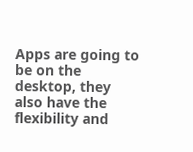Apps are going to be on the desktop, they also have the flexibility and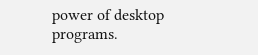power of desktop programs.